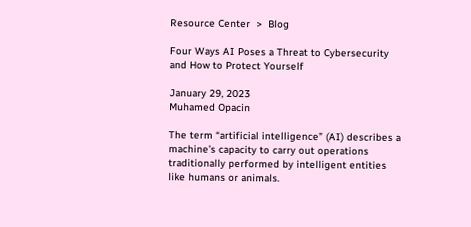Resource Center  >  Blog

Four Ways AI Poses a Threat to Cybersecurity and How to Protect Yourself

January 29, 2023
Muhamed Opacin

The term “artificial intelligence” (AI) describes a machine’s capacity to carry out operations traditionally performed by intelligent entities like humans or animals.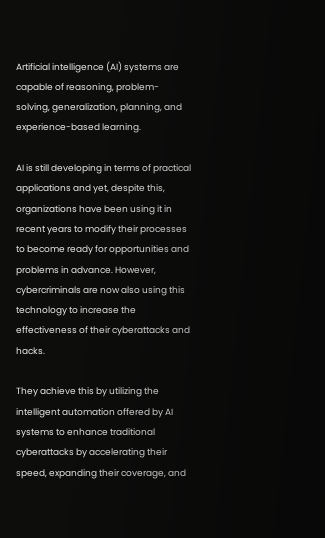Artificial intelligence (AI) systems are capable of reasoning, problem-solving, generalization, planning, and experience-based learning.

AI is still developing in terms of practical applications and yet, despite this, organizations have been using it in recent years to modify their processes to become ready for opportunities and problems in advance. However, cybercriminals are now also using this technology to increase the effectiveness of their cyberattacks and hacks.

They achieve this by utilizing the intelligent automation offered by AI systems to enhance traditional cyberattacks by accelerating their speed, expanding their coverage, and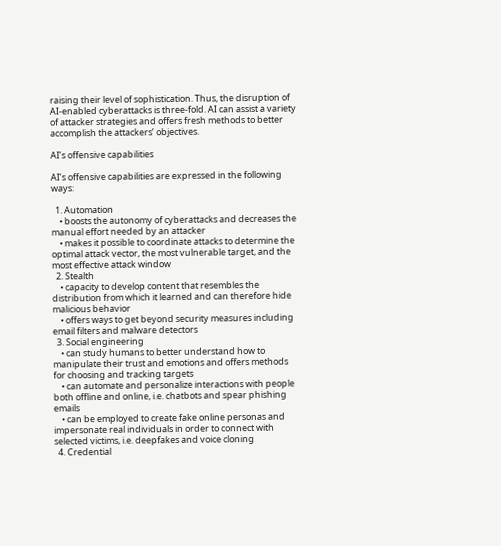raising their level of sophistication. Thus, the disruption of AI-enabled cyberattacks is three-fold. AI can assist a variety of attacker strategies and offers fresh methods to better accomplish the attackers’ objectives.

AI’s offensive capabilities

AI’s offensive capabilities are expressed in the following ways:

  1. Automation
    • boosts the autonomy of cyberattacks and decreases the manual effort needed by an attacker
    • makes it possible to coordinate attacks to determine the optimal attack vector, the most vulnerable target, and the most effective attack window
  2. Stealth
    • capacity to develop content that resembles the distribution from which it learned and can therefore hide malicious behavior
    • offers ways to get beyond security measures including email filters and malware detectors
  3. Social engineering
    • can study humans to better understand how to manipulate their trust and emotions and offers methods for choosing and tracking targets
    • can automate and personalize interactions with people both offline and online, i.e. chatbots and spear phishing emails
    • can be employed to create fake online personas and impersonate real individuals in order to connect with selected victims, i.e. deepfakes and voice cloning
  4. Credential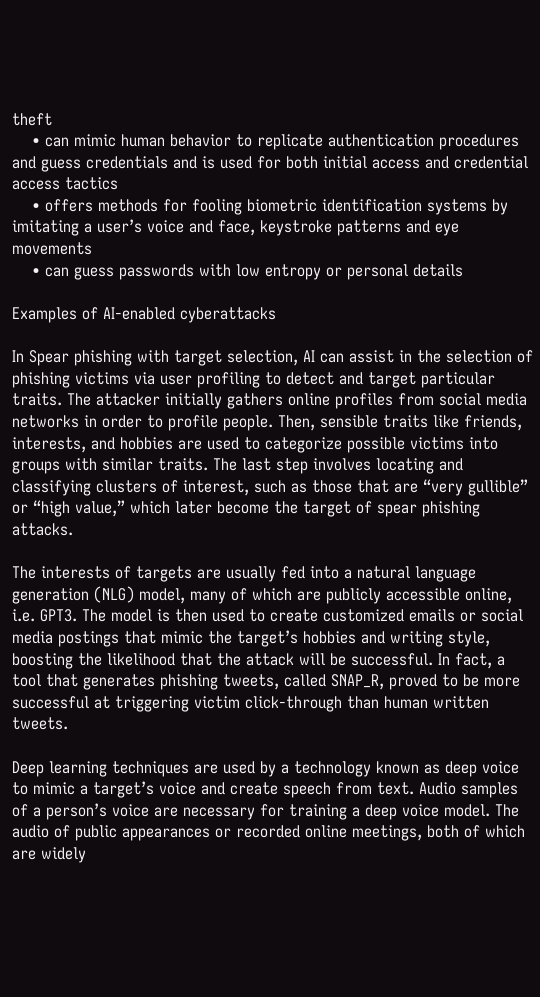theft
    • can mimic human behavior to replicate authentication procedures and guess credentials and is used for both initial access and credential access tactics
    • offers methods for fooling biometric identification systems by imitating a user’s voice and face, keystroke patterns and eye movements
    • can guess passwords with low entropy or personal details

Examples of AI-enabled cyberattacks

In Spear phishing with target selection, AI can assist in the selection of phishing victims via user profiling to detect and target particular traits. The attacker initially gathers online profiles from social media networks in order to profile people. Then, sensible traits like friends, interests, and hobbies are used to categorize possible victims into groups with similar traits. The last step involves locating and classifying clusters of interest, such as those that are “very gullible” or “high value,” which later become the target of spear phishing attacks.

The interests of targets are usually fed into a natural language generation (NLG) model, many of which are publicly accessible online, i.e. GPT3. The model is then used to create customized emails or social media postings that mimic the target’s hobbies and writing style, boosting the likelihood that the attack will be successful. In fact, a tool that generates phishing tweets, called SNAP_R, proved to be more successful at triggering victim click-through than human written tweets.

Deep learning techniques are used by a technology known as deep voice to mimic a target’s voice and create speech from text. Audio samples of a person’s voice are necessary for training a deep voice model. The audio of public appearances or recorded online meetings, both of which are widely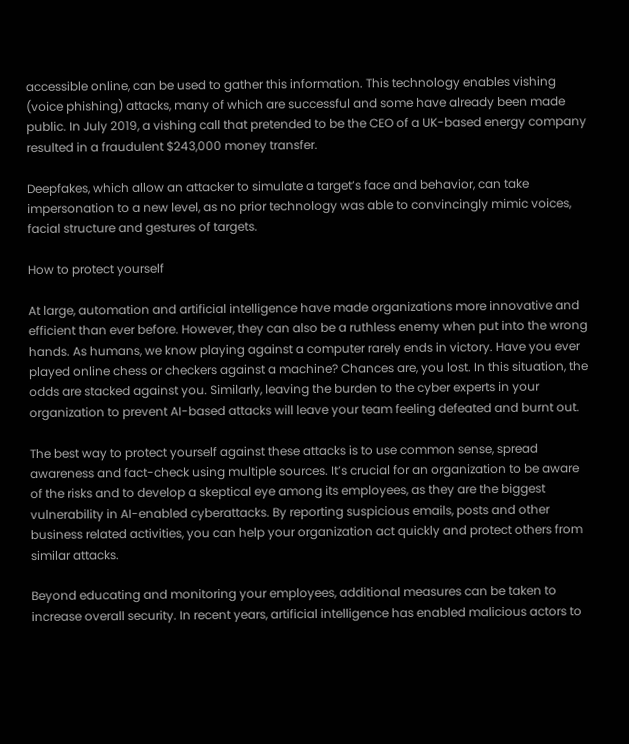accessible online, can be used to gather this information. This technology enables vishing (voice phishing) attacks, many of which are successful and some have already been made public. In July 2019, a vishing call that pretended to be the CEO of a UK-based energy company resulted in a fraudulent $243,000 money transfer.

Deepfakes, which allow an attacker to simulate a target’s face and behavior, can take impersonation to a new level, as no prior technology was able to convincingly mimic voices, facial structure and gestures of targets.

How to protect yourself

At large, automation and artificial intelligence have made organizations more innovative and efficient than ever before. However, they can also be a ruthless enemy when put into the wrong hands. As humans, we know playing against a computer rarely ends in victory. Have you ever played online chess or checkers against a machine? Chances are, you lost. In this situation, the odds are stacked against you. Similarly, leaving the burden to the cyber experts in your organization to prevent AI-based attacks will leave your team feeling defeated and burnt out.

The best way to protect yourself against these attacks is to use common sense, spread awareness and fact-check using multiple sources. It’s crucial for an organization to be aware of the risks and to develop a skeptical eye among its employees, as they are the biggest vulnerability in AI-enabled cyberattacks. By reporting suspicious emails, posts and other business related activities, you can help your organization act quickly and protect others from similar attacks.

Beyond educating and monitoring your employees, additional measures can be taken to increase overall security. In recent years, artificial intelligence has enabled malicious actors to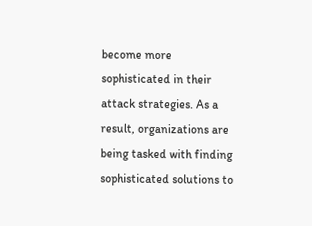become more sophisticated in their attack strategies. As a result, organizations are being tasked with finding sophisticated solutions to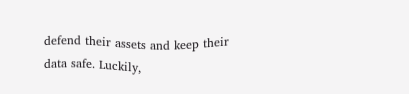defend their assets and keep their data safe. Luckily,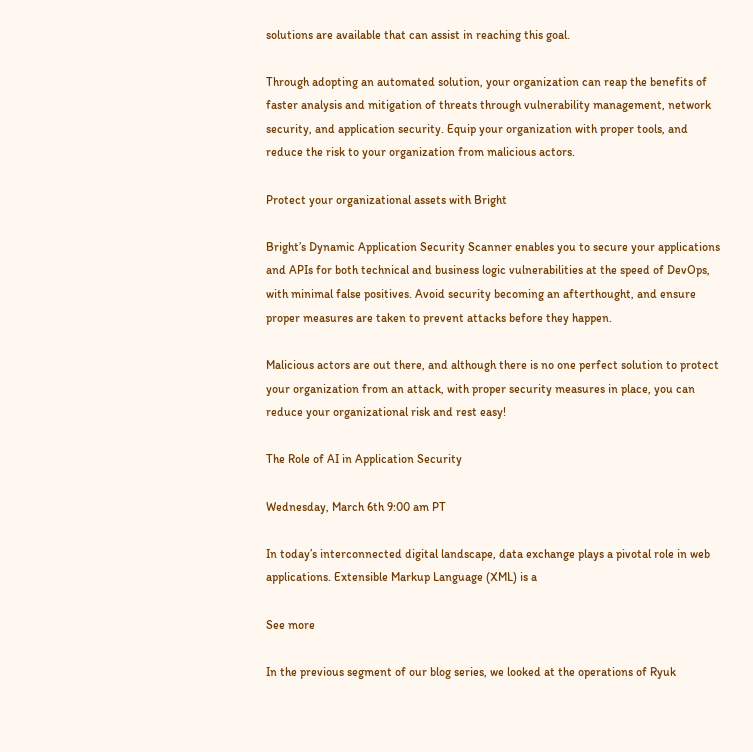solutions are available that can assist in reaching this goal.

Through adopting an automated solution, your organization can reap the benefits of faster analysis and mitigation of threats through vulnerability management, network security, and application security. Equip your organization with proper tools, and reduce the risk to your organization from malicious actors.

Protect your organizational assets with Bright

Bright’s Dynamic Application Security Scanner enables you to secure your applications and APIs for both technical and business logic vulnerabilities at the speed of DevOps, with minimal false positives. Avoid security becoming an afterthought, and ensure proper measures are taken to prevent attacks before they happen.

Malicious actors are out there, and although there is no one perfect solution to protect your organization from an attack, with proper security measures in place, you can reduce your organizational risk and rest easy!

The Role of AI in Application Security

Wednesday, March 6th 9:00 am PT

In today’s interconnected digital landscape, data exchange plays a pivotal role in web applications. Extensible Markup Language (XML) is a

See more

In the previous segment of our blog series, we looked at the operations of Ryuk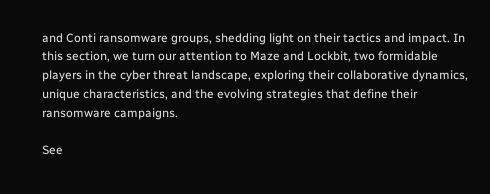and Conti ransomware groups, shedding light on their tactics and impact. In this section, we turn our attention to Maze and Lockbit, two formidable players in the cyber threat landscape, exploring their collaborative dynamics, unique characteristics, and the evolving strategies that define their ransomware campaigns.

See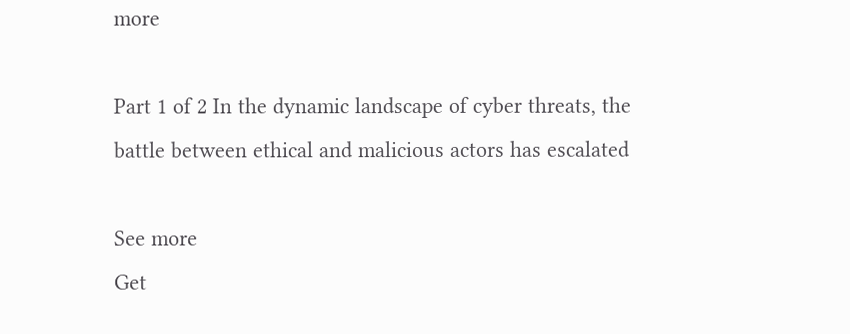more

Part 1 of 2 In the dynamic landscape of cyber threats, the battle between ethical and malicious actors has escalated

See more
Get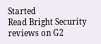Started
Read Bright Security reviews on G2